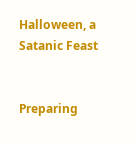Halloween, a Satanic Feast


Preparing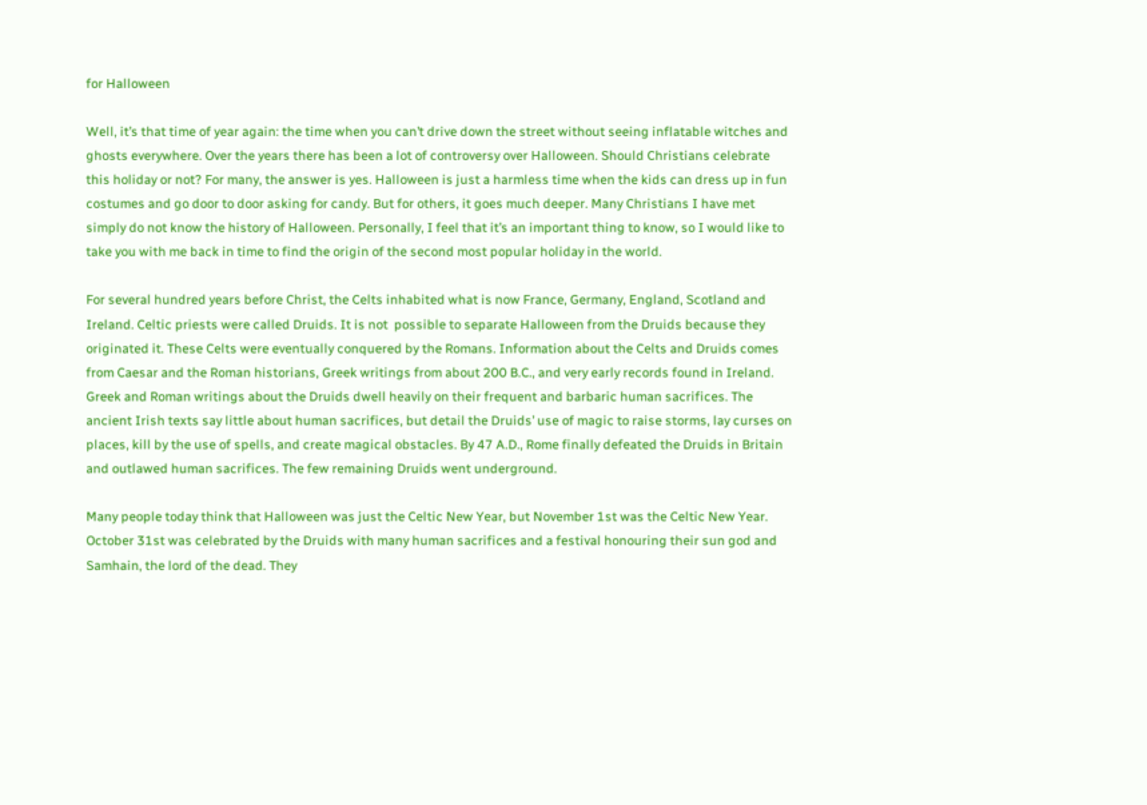for Halloween

Well, it’s that time of year again: the time when you can’t drive down the street without seeing inflatable witches and ghosts everywhere. Over the years there has been a lot of controversy over Halloween. Should Christians celebrate this holiday or not? For many, the answer is yes. Halloween is just a harmless time when the kids can dress up in fun costumes and go door to door asking for candy. But for others, it goes much deeper. Many Christians I have met simply do not know the history of Halloween. Personally, I feel that it’s an important thing to know, so I would like to take you with me back in time to find the origin of the second most popular holiday in the world.

For several hundred years before Christ, the Celts inhabited what is now France, Germany, England, Scotland and Ireland. Celtic priests were called Druids. It is not  possible to separate Halloween from the Druids because they originated it. These Celts were eventually conquered by the Romans. Information about the Celts and Druids comes from Caesar and the Roman historians, Greek writings from about 200 B.C., and very early records found in Ireland. Greek and Roman writings about the Druids dwell heavily on their frequent and barbaric human sacrifices. The ancient Irish texts say little about human sacrifices, but detail the Druids’ use of magic to raise storms, lay curses on places, kill by the use of spells, and create magical obstacles. By 47 A.D., Rome finally defeated the Druids in Britain and outlawed human sacrifices. The few remaining Druids went underground.

Many people today think that Halloween was just the Celtic New Year, but November 1st was the Celtic New Year. October 31st was celebrated by the Druids with many human sacrifices and a festival honouring their sun god and Samhain, the lord of the dead. They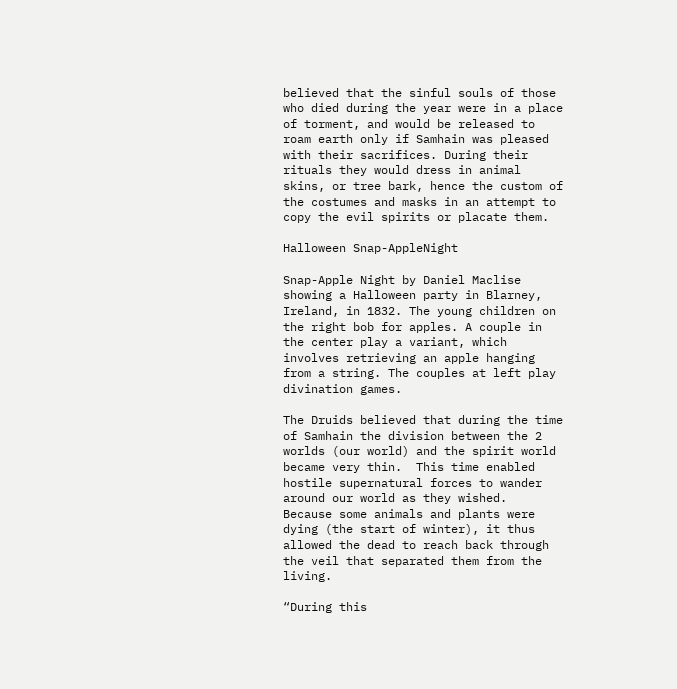believed that the sinful souls of those who died during the year were in a place of torment, and would be released to roam earth only if Samhain was pleased with their sacrifices. During their rituals they would dress in animal skins, or tree bark, hence the custom of the costumes and masks in an attempt to copy the evil spirits or placate them.

Halloween Snap-AppleNight

Snap-Apple Night by Daniel Maclise showing a Halloween party in Blarney, Ireland, in 1832. The young children on the right bob for apples. A couple in the center play a variant, which involves retrieving an apple hanging from a string. The couples at left play divination games.

The Druids believed that during the time of Samhain the division between the 2 worlds (our world) and the spirit world became very thin.  This time enabled hostile supernatural forces to wander around our world as they wished.  Because some animals and plants were dying (the start of winter), it thus allowed the dead to reach back through the veil that separated them from the living.

“During this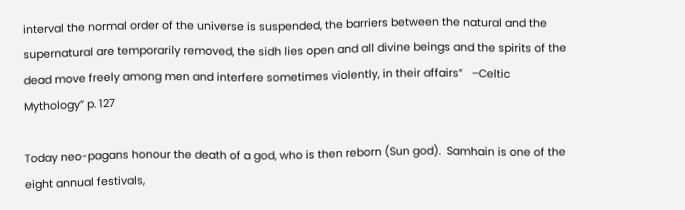interval the normal order of the universe is suspended, the barriers between the natural and the supernatural are temporarily removed, the sidh lies open and all divine beings and the spirits of the dead move freely among men and interfere sometimes violently, in their affairs”   –Celtic Mythology” p. 127

Today neo-pagans honour the death of a god, who is then reborn (Sun god).  Samhain is one of the eight annual festivals,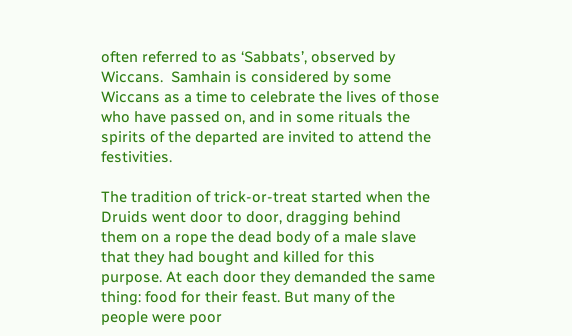often referred to as ‘Sabbats’, observed by Wiccans.  Samhain is considered by some Wiccans as a time to celebrate the lives of those who have passed on, and in some rituals the spirits of the departed are invited to attend the festivities.

The tradition of trick-or-treat started when the Druids went door to door, dragging behind them on a rope the dead body of a male slave that they had bought and killed for this purpose. At each door they demanded the same thing: food for their feast. But many of the people were poor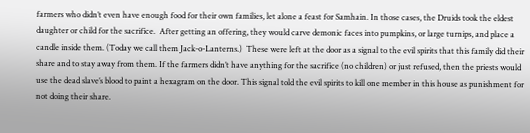farmers who didn’t even have enough food for their own families, let alone a feast for Samhain. In those cases, the Druids took the eldest daughter or child for the sacrifice.  After getting an offering, they would carve demonic faces into pumpkins, or large turnips, and place a candle inside them. (Today we call them Jack-o-Lanterns.)  These were left at the door as a signal to the evil spirits that this family did their share and to stay away from them. If the farmers didn’t have anything for the sacrifice (no children) or just refused, then the priests would use the dead slave’s blood to paint a hexagram on the door. This signal told the evil spirits to kill one member in this house as punishment for not doing their share.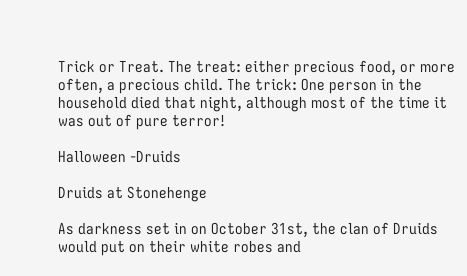Trick or Treat. The treat: either precious food, or more often, a precious child. The trick: One person in the household died that night, although most of the time it was out of pure terror!

Halloween -Druids

Druids at Stonehenge

As darkness set in on October 31st, the clan of Druids would put on their white robes and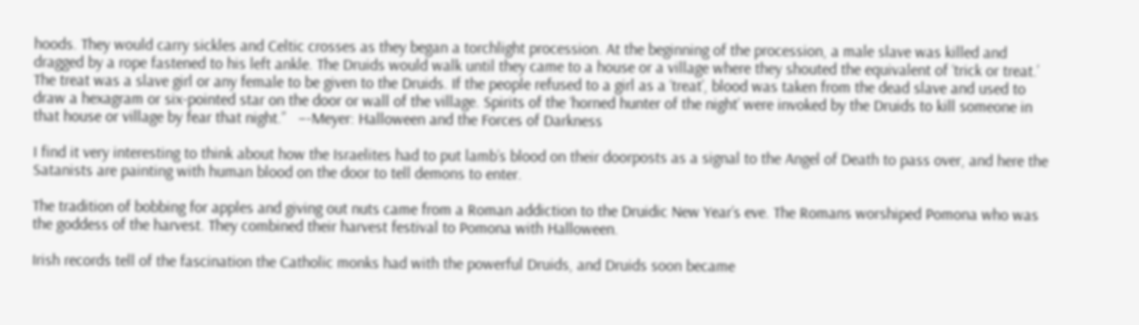hoods. They would carry sickles and Celtic crosses as they began a torchlight procession. At the beginning of the procession, a male slave was killed and dragged by a rope fastened to his left ankle. The Druids would walk until they came to a house or a village where they shouted the equivalent of ‘trick or treat.’  The treat was a slave girl or any female to be given to the Druids. If the people refused to a girl as a ‘treat’, blood was taken from the dead slave and used to draw a hexagram or six-pointed star on the door or wall of the village. Spirits of the ‘horned hunter of the night’ were invoked by the Druids to kill someone in that house or village by fear that night.”   –-Meyer: Halloween and the Forces of Darkness

I find it very interesting to think about how the Israelites had to put lamb’s blood on their doorposts as a signal to the Angel of Death to pass over, and here the Satanists are painting with human blood on the door to tell demons to enter.

The tradition of bobbing for apples and giving out nuts came from a Roman addiction to the Druidic New Year’s eve. The Romans worshiped Pomona who was the goddess of the harvest. They combined their harvest festival to Pomona with Halloween.

Irish records tell of the fascination the Catholic monks had with the powerful Druids, and Druids soon became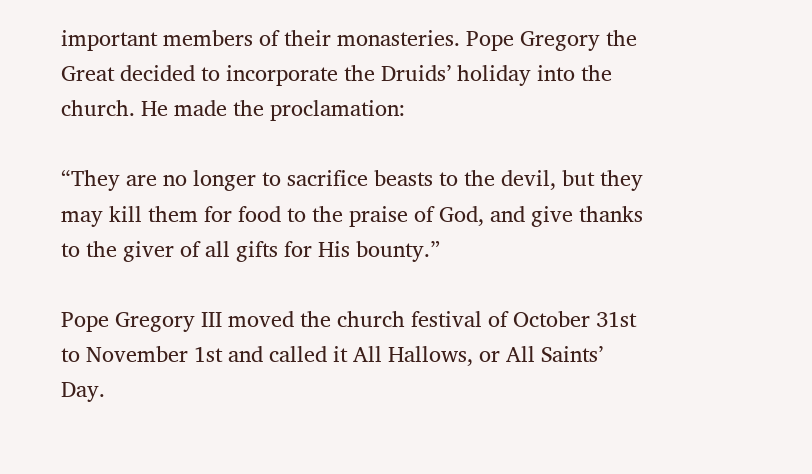important members of their monasteries. Pope Gregory the Great decided to incorporate the Druids’ holiday into the church. He made the proclamation:

“They are no longer to sacrifice beasts to the devil, but they may kill them for food to the praise of God, and give thanks to the giver of all gifts for His bounty.”

Pope Gregory III moved the church festival of October 31st to November 1st and called it All Hallows, or All Saints’ Day.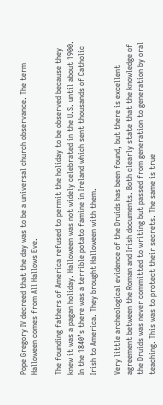Pope Gregory IV decreed that the day was to be a universal church observance. The term Halloween comes from All Hallows Eve.

The founding fathers of America refused to permit the holiday to be observed because they knew it was a pagan holiday. Halloween was not widely celebrated in the U.S. until about 1900. In the 1840’s there was a terrible potato famine in Ireland which sent thousands of Catholic Irish to America. They brought Halloween with them.

Very little archeological evidence of the Druids has been found, but there is excellent agreement between the Roman and Irish documents. Both clearly state that the knowledge of the Druids was never committed to writing but passed from generation to generation by oral teaching. This was to protect their secrets. The same is true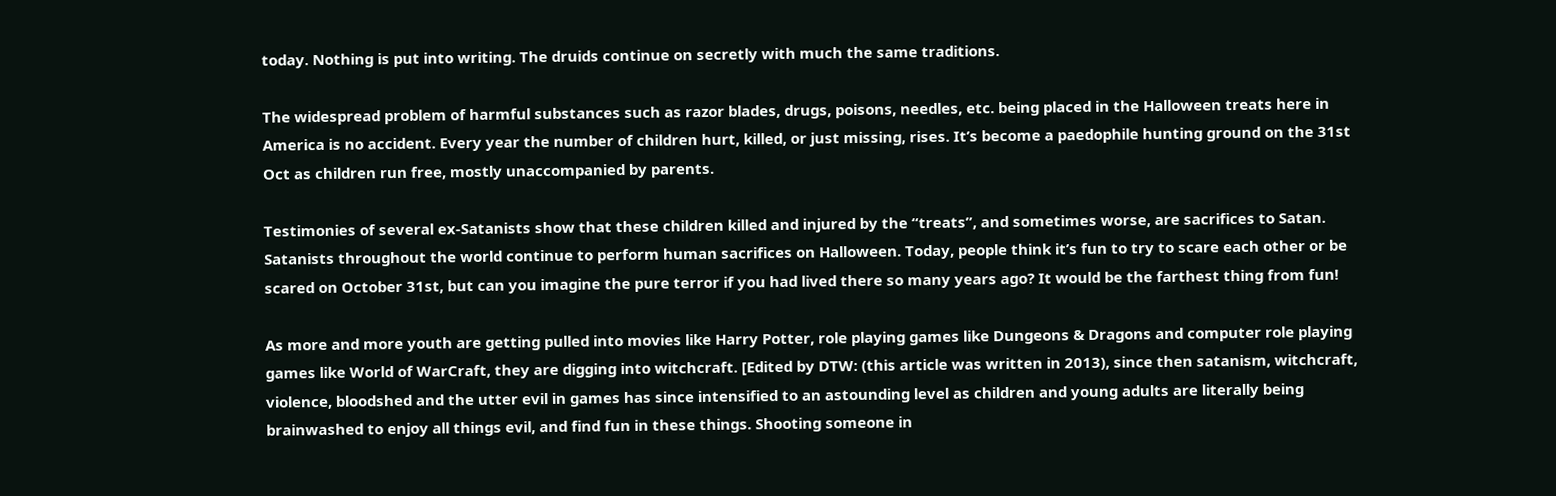today. Nothing is put into writing. The druids continue on secretly with much the same traditions.

The widespread problem of harmful substances such as razor blades, drugs, poisons, needles, etc. being placed in the Halloween treats here in America is no accident. Every year the number of children hurt, killed, or just missing, rises. It’s become a paedophile hunting ground on the 31st Oct as children run free, mostly unaccompanied by parents.

Testimonies of several ex-Satanists show that these children killed and injured by the “treats”, and sometimes worse, are sacrifices to Satan. Satanists throughout the world continue to perform human sacrifices on Halloween. Today, people think it’s fun to try to scare each other or be scared on October 31st, but can you imagine the pure terror if you had lived there so many years ago? It would be the farthest thing from fun!

As more and more youth are getting pulled into movies like Harry Potter, role playing games like Dungeons & Dragons and computer role playing games like World of WarCraft, they are digging into witchcraft. [Edited by DTW: (this article was written in 2013), since then satanism, witchcraft, violence, bloodshed and the utter evil in games has since intensified to an astounding level as children and young adults are literally being brainwashed to enjoy all things evil, and find fun in these things. Shooting someone in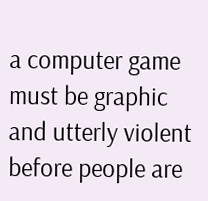a computer game must be graphic and utterly violent before people are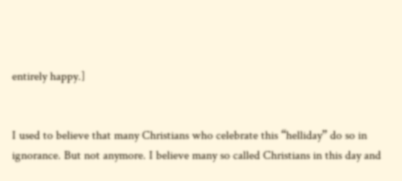entirely happy.]


I used to believe that many Christians who celebrate this “helliday” do so in ignorance. But not anymore. I believe many so called Christians in this day and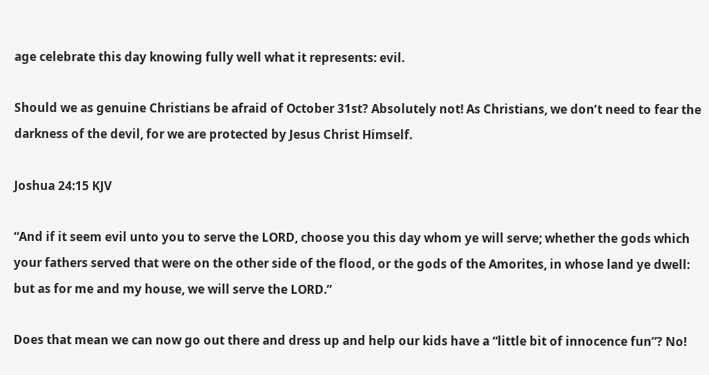age celebrate this day knowing fully well what it represents: evil.

Should we as genuine Christians be afraid of October 31st? Absolutely not! As Christians, we don’t need to fear the darkness of the devil, for we are protected by Jesus Christ Himself.

Joshua 24:15 KJV

“And if it seem evil unto you to serve the LORD, choose you this day whom ye will serve; whether the gods which your fathers served that were on the other side of the flood, or the gods of the Amorites, in whose land ye dwell: but as for me and my house, we will serve the LORD.”

Does that mean we can now go out there and dress up and help our kids have a “little bit of innocence fun”? No!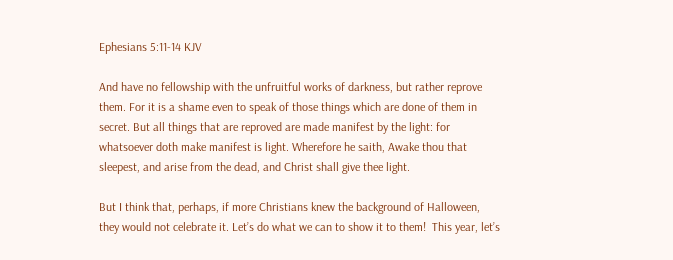Ephesians 5:11-14 KJV

And have no fellowship with the unfruitful works of darkness, but rather reprove them. For it is a shame even to speak of those things which are done of them in secret. But all things that are reproved are made manifest by the light: for whatsoever doth make manifest is light. Wherefore he saith, Awake thou that sleepest, and arise from the dead, and Christ shall give thee light.

But I think that, perhaps, if more Christians knew the background of Halloween, they would not celebrate it. Let’s do what we can to show it to them!  This year, let’s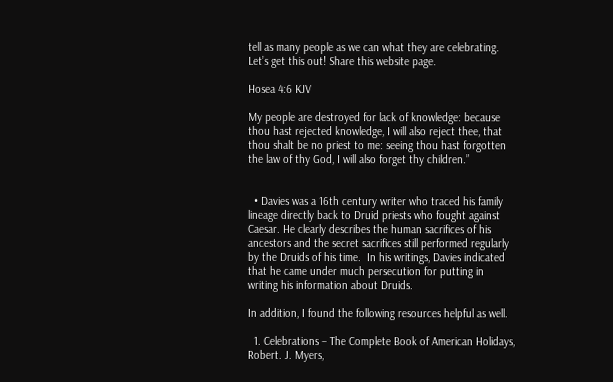tell as many people as we can what they are celebrating. Let’s get this out! Share this website page.

Hosea 4:6 KJV

My people are destroyed for lack of knowledge: because thou hast rejected knowledge, I will also reject thee, that thou shalt be no priest to me: seeing thou hast forgotten the law of thy God, I will also forget thy children.”


  • Davies was a 16th century writer who traced his family lineage directly back to Druid priests who fought against Caesar. He clearly describes the human sacrifices of his ancestors and the secret sacrifices still performed regularly by the Druids of his time.  In his writings, Davies indicated that he came under much persecution for putting in writing his information about Druids.

In addition, I found the following resources helpful as well.

  1. Celebrations – The Complete Book of American Holidays, Robert. J. Myers,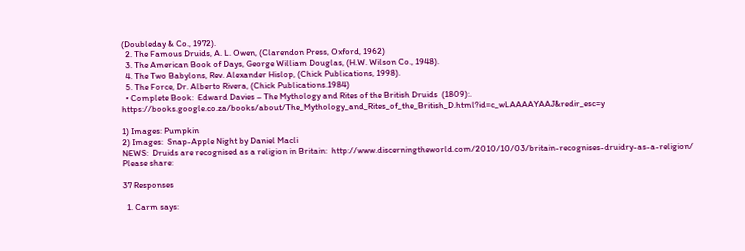(Doubleday & Co., 1972).
  2. The Famous Druids, A. L. Owen, (Clarendon Press, Oxford, 1962)
  3. The American Book of Days, George William Douglas, (H.W. Wilson Co., 1948).
  4. The Two Babylons, Rev. Alexander Hislop, (Chick Publications, 1998).
  5. The Force, Dr. Alberto Rivera, (Chick Publications.1984)
  • Complete Book:  Edward Davies – The Mythology and Rites of the British Druids  (1809):.  https://books.google.co.za/books/about/The_Mythology_and_Rites_of_the_British_D.html?id=c_wLAAAAYAAJ&redir_esc=y

1) Images: Pumpkin
2) Images:  Snap-Apple Night by Daniel Macli
NEWS:  Druids are recognised as a religion in Britain:  http://www.discerningtheworld.com/2010/10/03/britain-recognises-druidry-as-a-religion/
Please share:

37 Responses

  1. Carm says: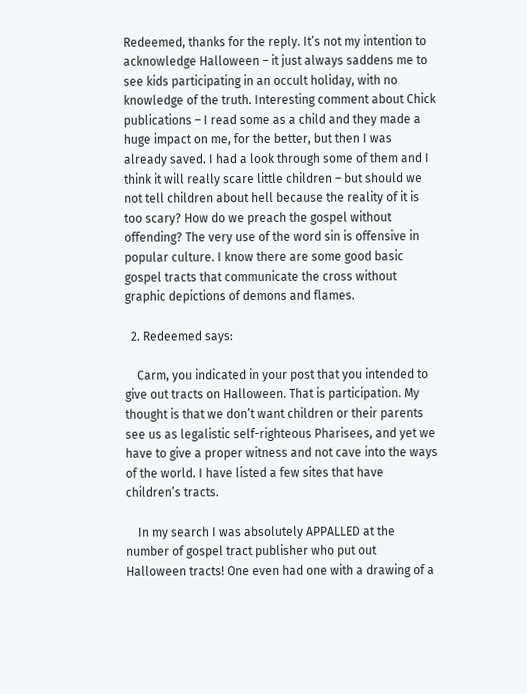Redeemed, thanks for the reply. It’s not my intention to acknowledge Halloween – it just always saddens me to see kids participating in an occult holiday, with no knowledge of the truth. Interesting comment about Chick publications – I read some as a child and they made a huge impact on me, for the better, but then I was already saved. I had a look through some of them and I think it will really scare little children – but should we not tell children about hell because the reality of it is too scary? How do we preach the gospel without offending? The very use of the word sin is offensive in popular culture. I know there are some good basic gospel tracts that communicate the cross without graphic depictions of demons and flames.

  2. Redeemed says:

    Carm, you indicated in your post that you intended to give out tracts on Halloween. That is participation. My thought is that we don’t want children or their parents see us as legalistic self-righteous Pharisees, and yet we have to give a proper witness and not cave into the ways of the world. I have listed a few sites that have children’s tracts.

    In my search I was absolutely APPALLED at the number of gospel tract publisher who put out Halloween tracts! One even had one with a drawing of a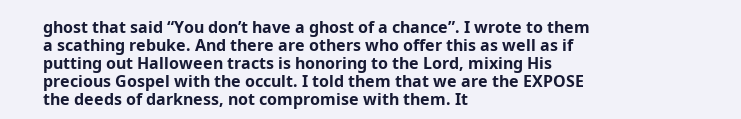ghost that said “You don’t have a ghost of a chance”. I wrote to them a scathing rebuke. And there are others who offer this as well as if putting out Halloween tracts is honoring to the Lord, mixing His precious Gospel with the occult. I told them that we are the EXPOSE the deeds of darkness, not compromise with them. It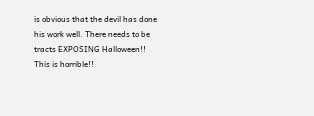is obvious that the devil has done his work well. There needs to be tracts EXPOSING Halloween!! This is horrible!!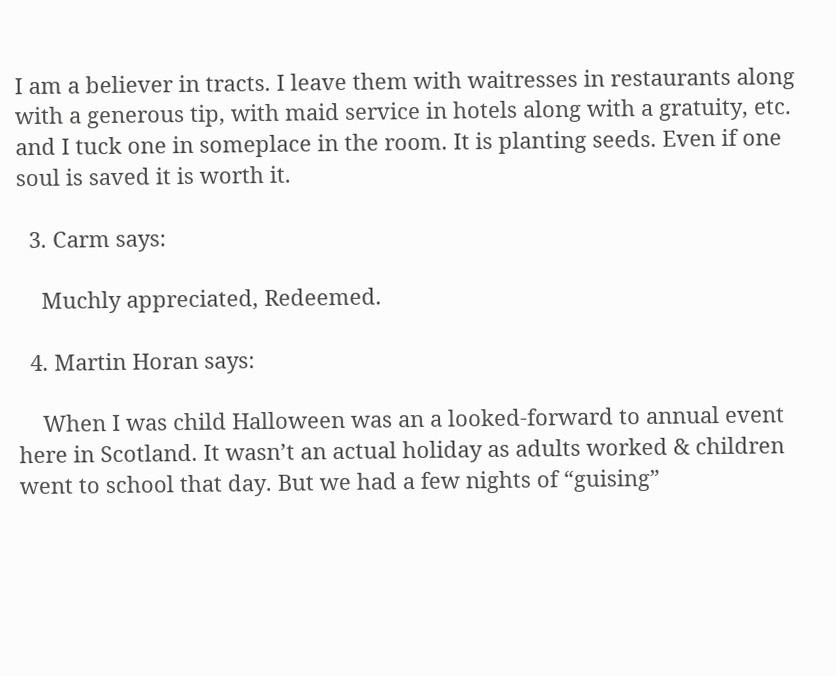I am a believer in tracts. I leave them with waitresses in restaurants along with a generous tip, with maid service in hotels along with a gratuity, etc. and I tuck one in someplace in the room. It is planting seeds. Even if one soul is saved it is worth it.

  3. Carm says:

    Muchly appreciated, Redeemed.

  4. Martin Horan says:

    When I was child Halloween was an a looked-forward to annual event here in Scotland. It wasn’t an actual holiday as adults worked & children went to school that day. But we had a few nights of “guising”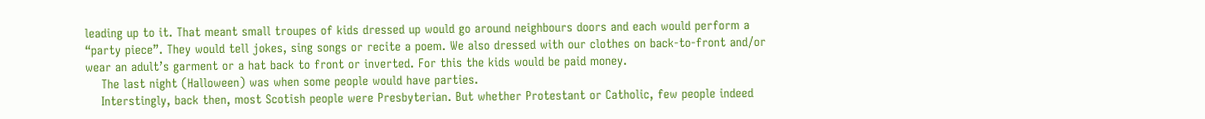leading up to it. That meant small troupes of kids dressed up would go around neighbours doors and each would perform a “party piece”. They would tell jokes, sing songs or recite a poem. We also dressed with our clothes on back-to-front and/or wear an adult’s garment or a hat back to front or inverted. For this the kids would be paid money.
    The last night (Halloween) was when some people would have parties.
    Interstingly, back then, most Scotish people were Presbyterian. But whether Protestant or Catholic, few people indeed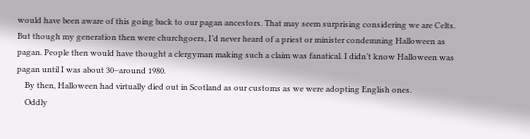would have been aware of this going back to our pagan ancestors. That may seem surprising considering we are Celts. But though my generation then were churchgoers, I’d never heard of a priest or minister condemning Halloween as pagan. People then would have thought a clergyman making such a claim was fanatical. I didn’t know Halloween was pagan until I was about 30–around 1980.
    By then, Halloween had virtually died out in Scotland as our customs as we were adopting English ones.
    Oddly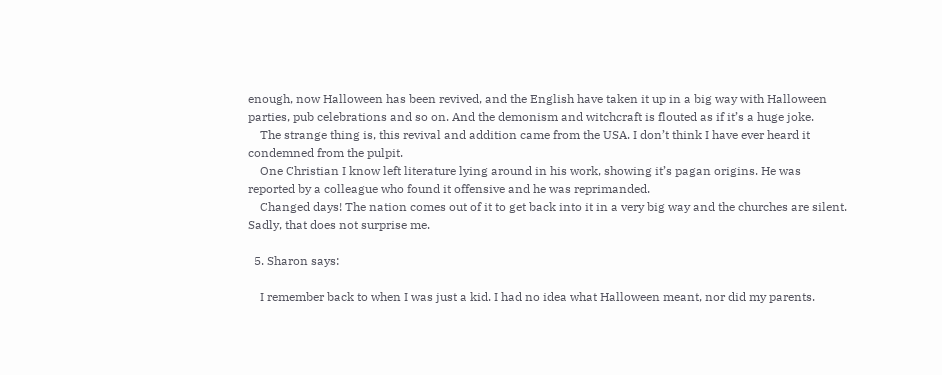enough, now Halloween has been revived, and the English have taken it up in a big way with Halloween parties, pub celebrations and so on. And the demonism and witchcraft is flouted as if it’s a huge joke.
    The strange thing is, this revival and addition came from the USA. I don’t think I have ever heard it condemned from the pulpit.
    One Christian I know left literature lying around in his work, showing it’s pagan origins. He was reported by a colleague who found it offensive and he was reprimanded.
    Changed days! The nation comes out of it to get back into it in a very big way and the churches are silent. Sadly, that does not surprise me.

  5. Sharon says:

    I remember back to when I was just a kid. I had no idea what Halloween meant, nor did my parents.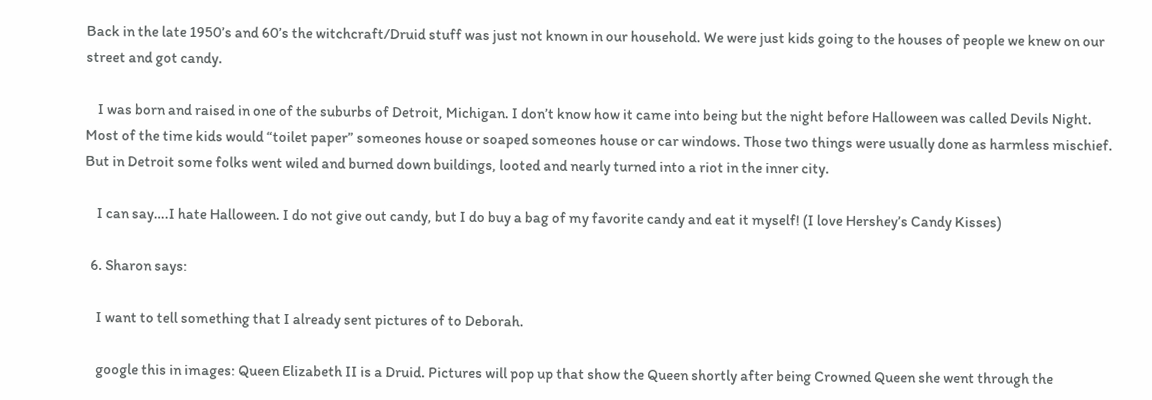Back in the late 1950’s and 60’s the witchcraft/Druid stuff was just not known in our household. We were just kids going to the houses of people we knew on our street and got candy.

    I was born and raised in one of the suburbs of Detroit, Michigan. I don’t know how it came into being but the night before Halloween was called Devils Night. Most of the time kids would “toilet paper” someones house or soaped someones house or car windows. Those two things were usually done as harmless mischief. But in Detroit some folks went wiled and burned down buildings, looted and nearly turned into a riot in the inner city.

    I can say….I hate Halloween. I do not give out candy, but I do buy a bag of my favorite candy and eat it myself! (I love Hershey’s Candy Kisses)

  6. Sharon says:

    I want to tell something that I already sent pictures of to Deborah.

    google this in images: Queen Elizabeth II is a Druid. Pictures will pop up that show the Queen shortly after being Crowned Queen she went through the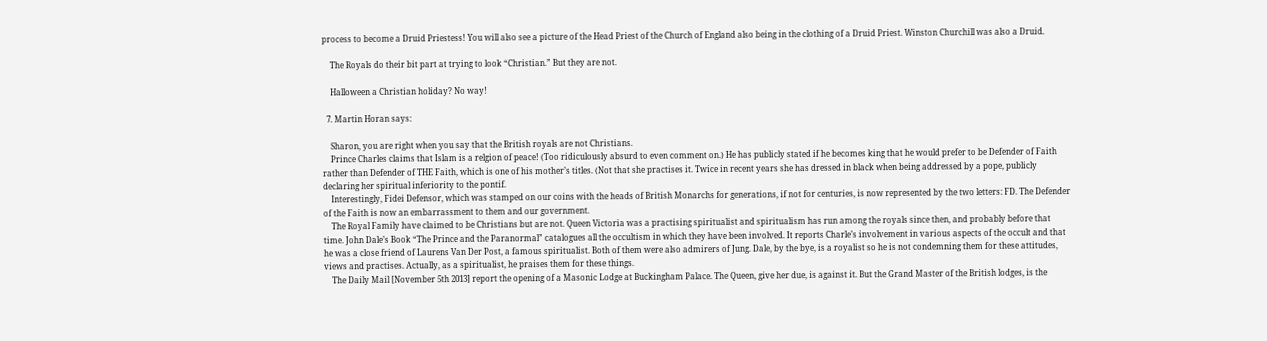process to become a Druid Priestess! You will also see a picture of the Head Priest of the Church of England also being in the clothing of a Druid Priest. Winston Churchill was also a Druid.

    The Royals do their bit part at trying to look “Christian.” But they are not.

    Halloween a Christian holiday? No way!

  7. Martin Horan says:

    Sharon, you are right when you say that the British royals are not Christians.
    Prince Charles claims that Islam is a relgion of peace! (Too ridiculously absurd to even comment on.) He has publicly stated if he becomes king that he would prefer to be Defender of Faith rather than Defender of THE Faith, which is one of his mother’s titles. (Not that she practises it. Twice in recent years she has dressed in black when being addressed by a pope, publicly declaring her spiritual inferiority to the pontif.
    Interestingly, Fidei Defensor, which was stamped on our coins with the heads of British Monarchs for generations, if not for centuries, is now represented by the two letters: FD. The Defender of the Faith is now an embarrassment to them and our government.
    The Royal Family have claimed to be Christians but are not. Queen Victoria was a practising spiritualist and spiritualism has run among the royals since then, and probably before that time. John Dale’s Book “The Prince and the Paranormal” catalogues all the occultism in which they have been involved. It reports Charle’s involvement in various aspects of the occult and that he was a close friend of Laurens Van Der Post, a famous spiritualist. Both of them were also admirers of Jung. Dale, by the bye, is a royalist so he is not condemning them for these attitudes, views and practises. Actually, as a spiritualist, he praises them for these things.
    The Daily Mail [November 5th 2013] report the opening of a Masonic Lodge at Buckingham Palace. The Queen, give her due, is against it. But the Grand Master of the British lodges, is the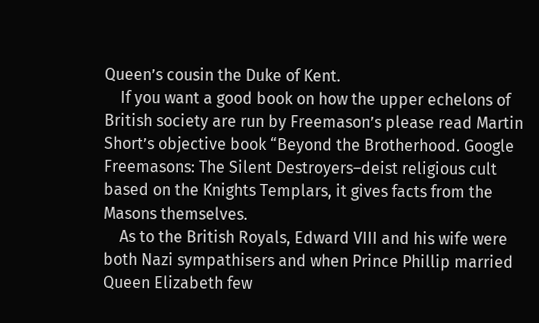Queen’s cousin the Duke of Kent.
    If you want a good book on how the upper echelons of British society are run by Freemason’s please read Martin Short’s objective book “Beyond the Brotherhood. Google Freemasons: The Silent Destroyers–deist religious cult based on the Knights Templars, it gives facts from the Masons themselves.
    As to the British Royals, Edward VIII and his wife were both Nazi sympathisers and when Prince Phillip married Queen Elizabeth few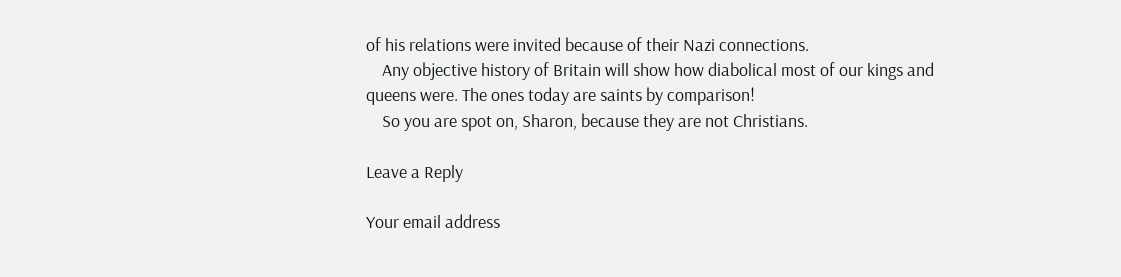of his relations were invited because of their Nazi connections.
    Any objective history of Britain will show how diabolical most of our kings and queens were. The ones today are saints by comparison!
    So you are spot on, Sharon, because they are not Christians.

Leave a Reply

Your email address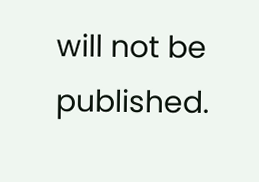will not be published.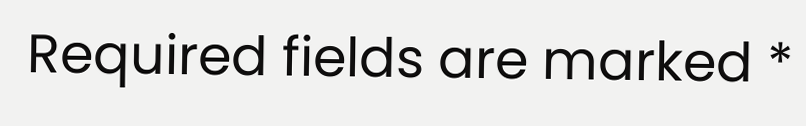Required fields are marked *